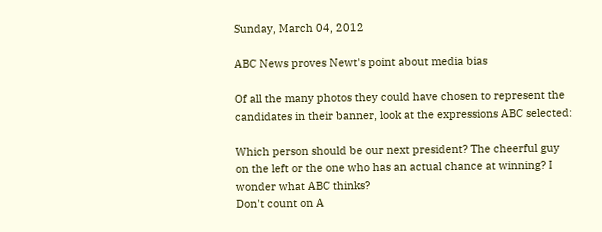Sunday, March 04, 2012

ABC News proves Newt's point about media bias

Of all the many photos they could have chosen to represent the candidates in their banner, look at the expressions ABC selected:

Which person should be our next president? The cheerful guy on the left or the one who has an actual chance at winning? I wonder what ABC thinks?
Don't count on A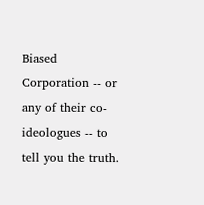Biased Corporation -- or any of their co-ideologues -- to tell you the truth.